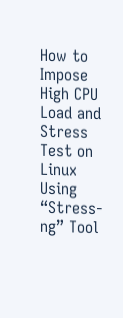How to Impose High CPU Load and Stress Test on Linux Using “Stress-ng” Tool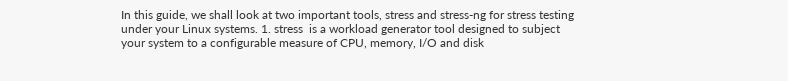In this guide, we shall look at two important tools, stress and stress-ng for stress testing under your Linux systems. 1. stress  is a workload generator tool designed to subject your system to a configurable measure of CPU, memory, I/O and disk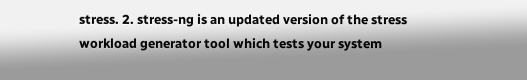stress. 2. stress-ng is an updated version of the stress workload generator tool which tests your system